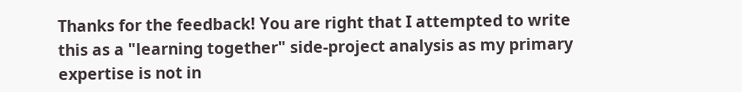Thanks for the feedback! You are right that I attempted to write this as a "learning together" side-project analysis as my primary expertise is not in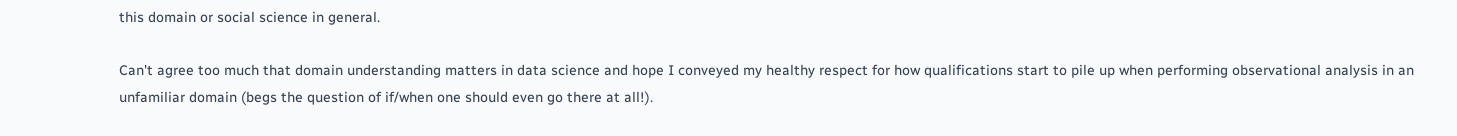this domain or social science in general.

Can't agree too much that domain understanding matters in data science and hope I conveyed my healthy respect for how qualifications start to pile up when performing observational analysis in an unfamiliar domain (begs the question of if/when one should even go there at all!).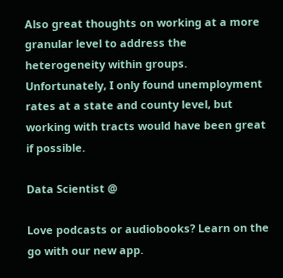Also great thoughts on working at a more granular level to address the heterogeneity within groups. Unfortunately, I only found unemployment rates at a state and county level, but working with tracts would have been great if possible.

Data Scientist @

Love podcasts or audiobooks? Learn on the go with our new app.